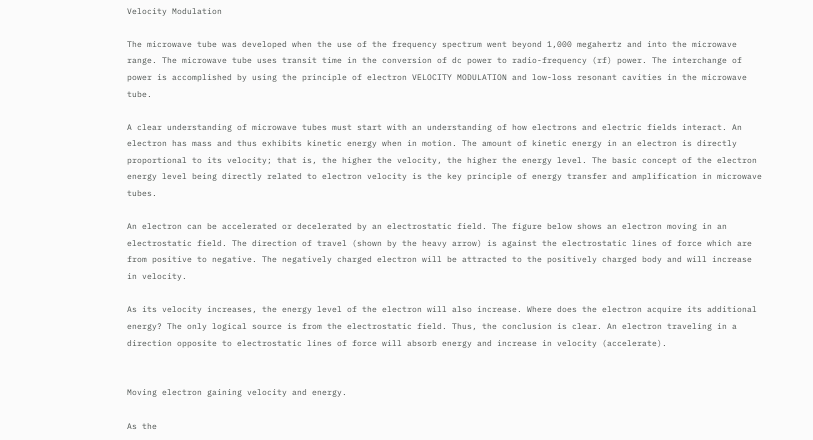Velocity Modulation

The microwave tube was developed when the use of the frequency spectrum went beyond 1,000 megahertz and into the microwave range. The microwave tube uses transit time in the conversion of dc power to radio-frequency (rf) power. The interchange of power is accomplished by using the principle of electron VELOCITY MODULATION and low-loss resonant cavities in the microwave tube.

A clear understanding of microwave tubes must start with an understanding of how electrons and electric fields interact. An electron has mass and thus exhibits kinetic energy when in motion. The amount of kinetic energy in an electron is directly proportional to its velocity; that is, the higher the velocity, the higher the energy level. The basic concept of the electron energy level being directly related to electron velocity is the key principle of energy transfer and amplification in microwave tubes.

An electron can be accelerated or decelerated by an electrostatic field. The figure below shows an electron moving in an electrostatic field. The direction of travel (shown by the heavy arrow) is against the electrostatic lines of force which are from positive to negative. The negatively charged electron will be attracted to the positively charged body and will increase in velocity.

As its velocity increases, the energy level of the electron will also increase. Where does the electron acquire its additional energy? The only logical source is from the electrostatic field. Thus, the conclusion is clear. An electron traveling in a direction opposite to electrostatic lines of force will absorb energy and increase in velocity (accelerate).


Moving electron gaining velocity and energy.

As the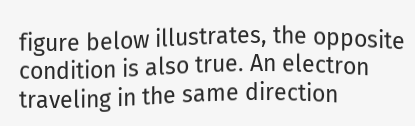figure below illustrates, the opposite condition is also true. An electron traveling in the same direction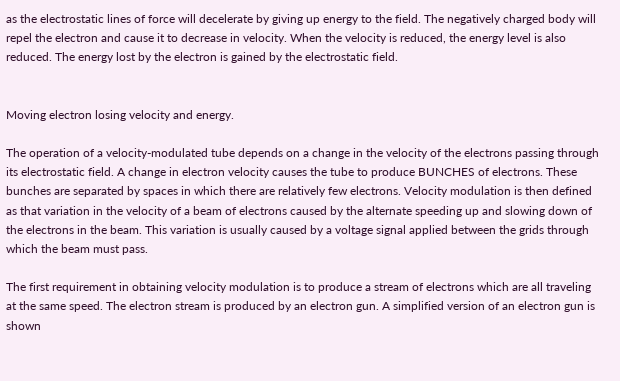as the electrostatic lines of force will decelerate by giving up energy to the field. The negatively charged body will repel the electron and cause it to decrease in velocity. When the velocity is reduced, the energy level is also reduced. The energy lost by the electron is gained by the electrostatic field.


Moving electron losing velocity and energy.

The operation of a velocity-modulated tube depends on a change in the velocity of the electrons passing through its electrostatic field. A change in electron velocity causes the tube to produce BUNCHES of electrons. These bunches are separated by spaces in which there are relatively few electrons. Velocity modulation is then defined as that variation in the velocity of a beam of electrons caused by the alternate speeding up and slowing down of the electrons in the beam. This variation is usually caused by a voltage signal applied between the grids through which the beam must pass.

The first requirement in obtaining velocity modulation is to produce a stream of electrons which are all traveling at the same speed. The electron stream is produced by an electron gun. A simplified version of an electron gun is shown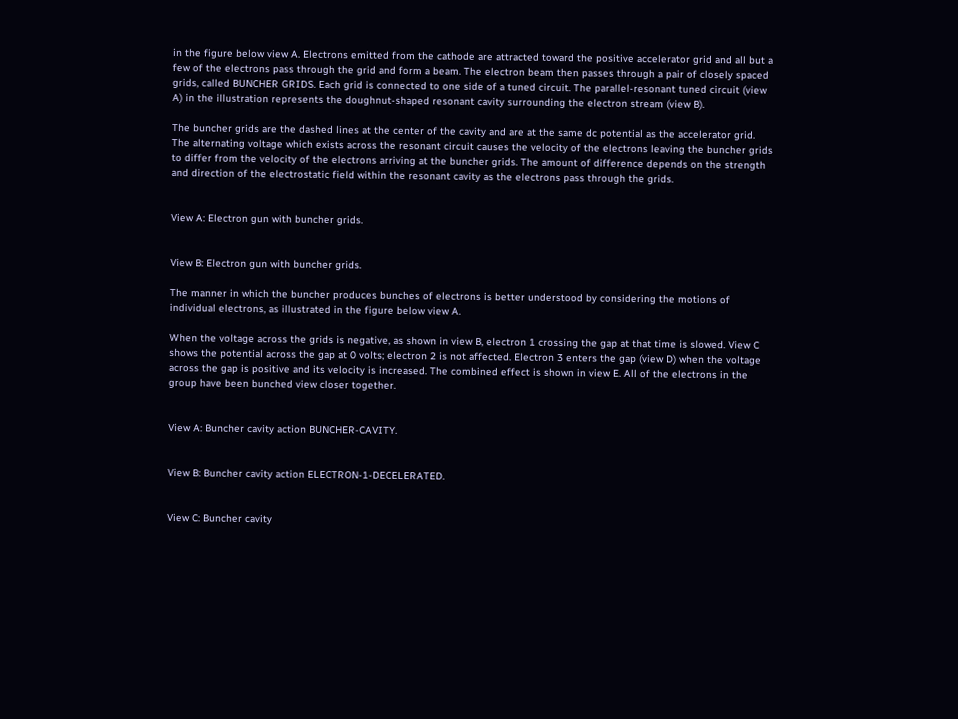in the figure below view A. Electrons emitted from the cathode are attracted toward the positive accelerator grid and all but a few of the electrons pass through the grid and form a beam. The electron beam then passes through a pair of closely spaced grids, called BUNCHER GRIDS. Each grid is connected to one side of a tuned circuit. The parallel-resonant tuned circuit (view A) in the illustration represents the doughnut-shaped resonant cavity surrounding the electron stream (view B).

The buncher grids are the dashed lines at the center of the cavity and are at the same dc potential as the accelerator grid. The alternating voltage which exists across the resonant circuit causes the velocity of the electrons leaving the buncher grids to differ from the velocity of the electrons arriving at the buncher grids. The amount of difference depends on the strength and direction of the electrostatic field within the resonant cavity as the electrons pass through the grids.


View A: Electron gun with buncher grids.


View B: Electron gun with buncher grids.

The manner in which the buncher produces bunches of electrons is better understood by considering the motions of individual electrons, as illustrated in the figure below view A.

When the voltage across the grids is negative, as shown in view B, electron 1 crossing the gap at that time is slowed. View C shows the potential across the gap at 0 volts; electron 2 is not affected. Electron 3 enters the gap (view D) when the voltage across the gap is positive and its velocity is increased. The combined effect is shown in view E. All of the electrons in the group have been bunched view closer together.


View A: Buncher cavity action BUNCHER-CAVITY.


View B: Buncher cavity action ELECTRON-1-DECELERATED.


View C: Buncher cavity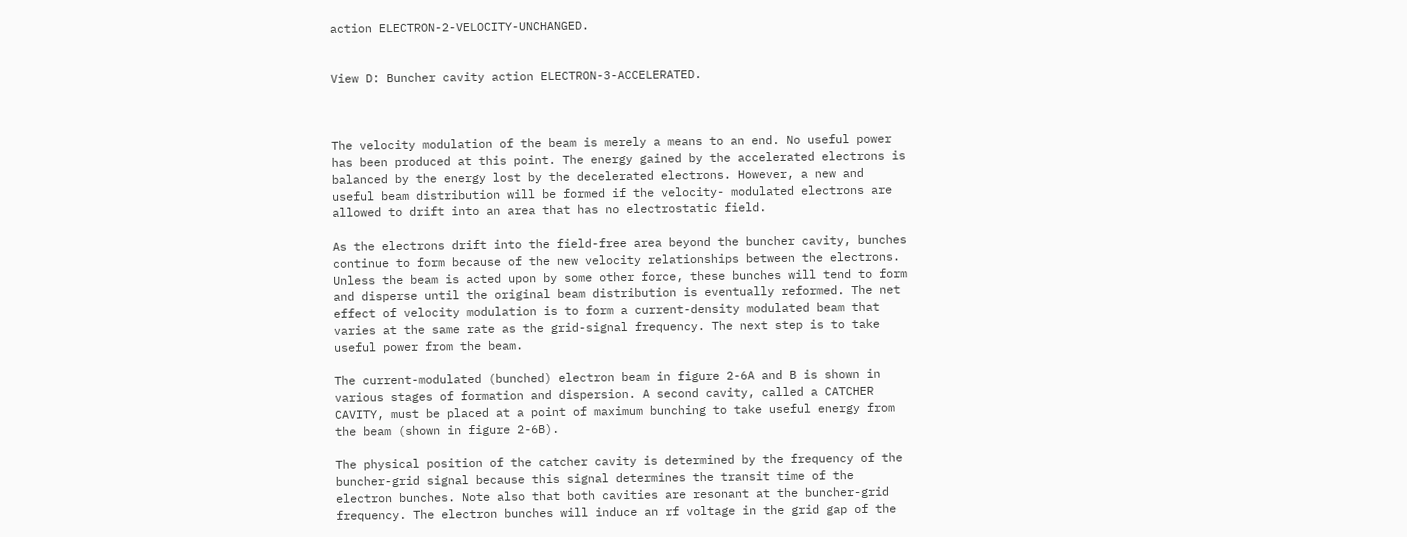action ELECTRON-2-VELOCITY-UNCHANGED.


View D: Buncher cavity action ELECTRON-3-ACCELERATED.



The velocity modulation of the beam is merely a means to an end. No useful power has been produced at this point. The energy gained by the accelerated electrons is balanced by the energy lost by the decelerated electrons. However, a new and useful beam distribution will be formed if the velocity- modulated electrons are allowed to drift into an area that has no electrostatic field.

As the electrons drift into the field-free area beyond the buncher cavity, bunches continue to form because of the new velocity relationships between the electrons. Unless the beam is acted upon by some other force, these bunches will tend to form and disperse until the original beam distribution is eventually reformed. The net effect of velocity modulation is to form a current-density modulated beam that varies at the same rate as the grid-signal frequency. The next step is to take useful power from the beam.

The current-modulated (bunched) electron beam in figure 2-6A and B is shown in various stages of formation and dispersion. A second cavity, called a CATCHER CAVITY, must be placed at a point of maximum bunching to take useful energy from the beam (shown in figure 2-6B).

The physical position of the catcher cavity is determined by the frequency of the buncher-grid signal because this signal determines the transit time of the electron bunches. Note also that both cavities are resonant at the buncher-grid frequency. The electron bunches will induce an rf voltage in the grid gap of the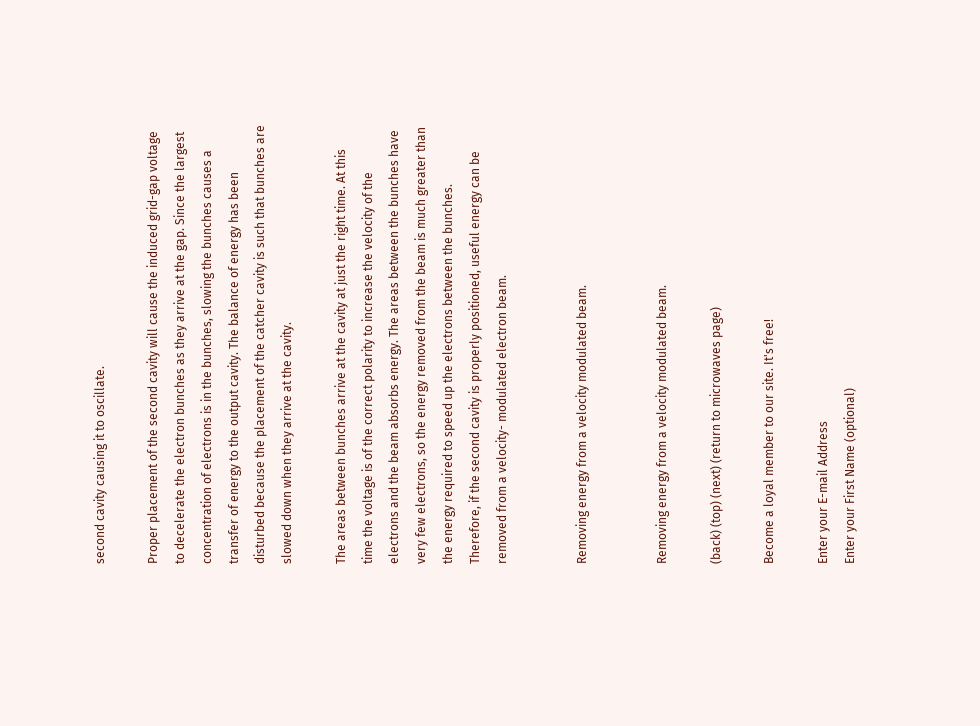second cavity causing it to oscillate.

Proper placement of the second cavity will cause the induced grid-gap voltage to decelerate the electron bunches as they arrive at the gap. Since the largest concentration of electrons is in the bunches, slowing the bunches causes a transfer of energy to the output cavity. The balance of energy has been disturbed because the placement of the catcher cavity is such that bunches are slowed down when they arrive at the cavity.

The areas between bunches arrive at the cavity at just the right time. At this time the voltage is of the correct polarity to increase the velocity of the electrons and the beam absorbs energy. The areas between the bunches have very few electrons, so the energy removed from the beam is much greater than the energy required to speed up the electrons between the bunches. Therefore, if the second cavity is properly positioned, useful energy can be removed from a velocity- modulated electron beam.


Removing energy from a velocity modulated beam.


Removing energy from a velocity modulated beam.

(back) (top) (next) (return to microwaves page)

Become a loyal member to our site. It's free!

Enter your E-mail Address
Enter your First Name (optional)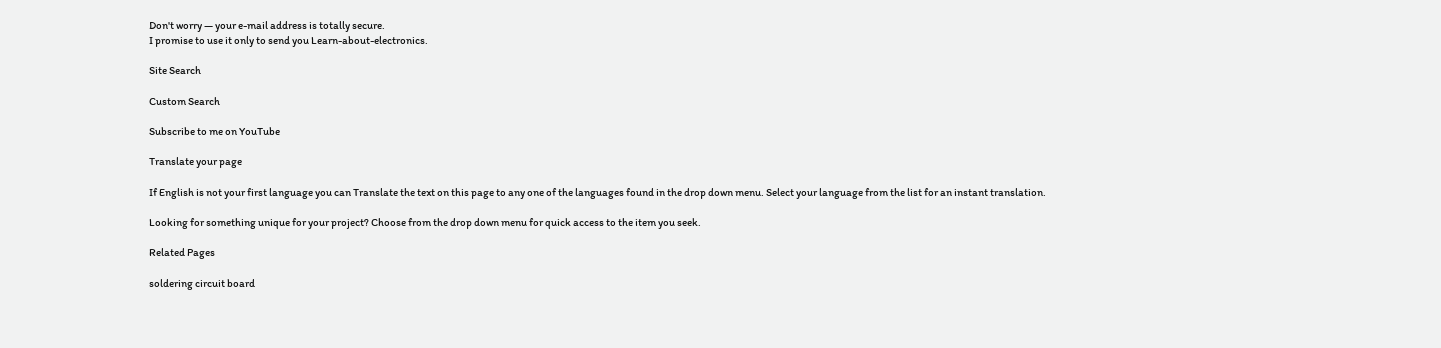Don't worry — your e-mail address is totally secure.
I promise to use it only to send you Learn-about-electronics.

Site Search

Custom Search

Subscribe to me on YouTube

Translate your page

If English is not your first language you can Translate the text on this page to any one of the languages found in the drop down menu. Select your language from the list for an instant translation.

Looking for something unique for your project? Choose from the drop down menu for quick access to the item you seek.

Related Pages

soldering circuit board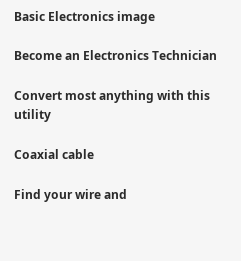Basic Electronics image

Become an Electronics Technician

Convert most anything with this utility

Coaxial cable

Find your wire and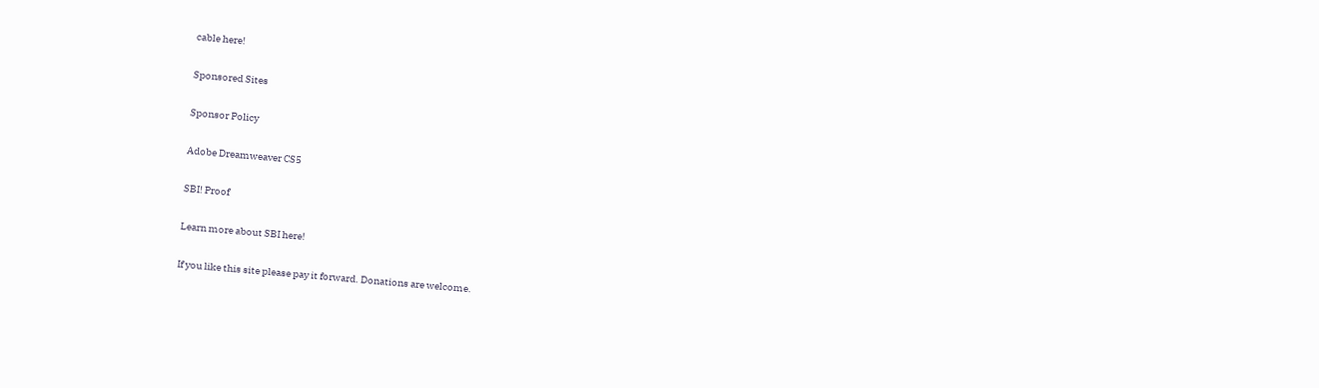cable here!

Sponsored Sites

Sponsor Policy

Adobe Dreamweaver CS5

SBI! Proof

Learn more about SBI here!

If you like this site please pay it forward. Donations are welcome.